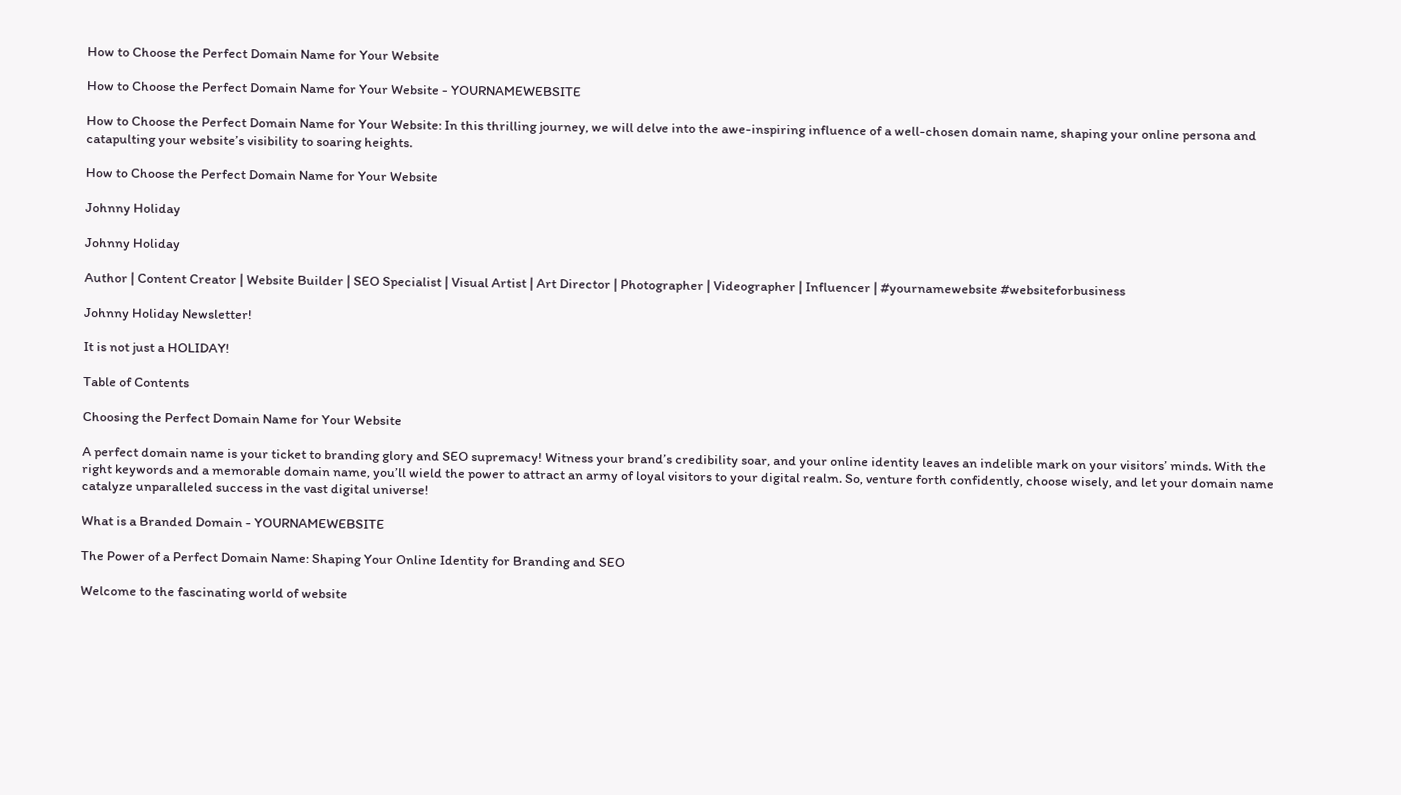How to Choose the Perfect Domain Name for Your Website

How to Choose the Perfect Domain Name for Your Website - YOURNAMEWEBSITE

How to Choose the Perfect Domain Name for Your Website: In this thrilling journey, we will delve into the awe-inspiring influence of a well-chosen domain name, shaping your online persona and catapulting your website’s visibility to soaring heights.

How to Choose the Perfect Domain Name for Your Website

Johnny Holiday

Johnny Holiday

Author | Content Creator | Website Builder | SEO Specialist | Visual Artist | Art Director | Photographer | Videographer | Influencer | #yournamewebsite #websiteforbusiness

Johnny Holiday Newsletter!

It is not just a HOLIDAY!

Table of Contents

Choosing the Perfect Domain Name for Your Website

A perfect domain name is your ticket to branding glory and SEO supremacy! Witness your brand’s credibility soar, and your online identity leaves an indelible mark on your visitors’ minds. With the right keywords and a memorable domain name, you’ll wield the power to attract an army of loyal visitors to your digital realm. So, venture forth confidently, choose wisely, and let your domain name catalyze unparalleled success in the vast digital universe!

What is a Branded Domain - YOURNAMEWEBSITE

The Power of a Perfect Domain Name: Shaping Your Online Identity for Branding and SEO

Welcome to the fascinating world of website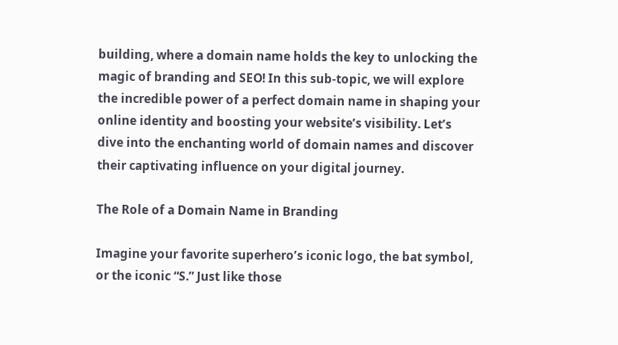building, where a domain name holds the key to unlocking the magic of branding and SEO! In this sub-topic, we will explore the incredible power of a perfect domain name in shaping your online identity and boosting your website’s visibility. Let’s dive into the enchanting world of domain names and discover their captivating influence on your digital journey.

The Role of a Domain Name in Branding

Imagine your favorite superhero’s iconic logo, the bat symbol, or the iconic “S.” Just like those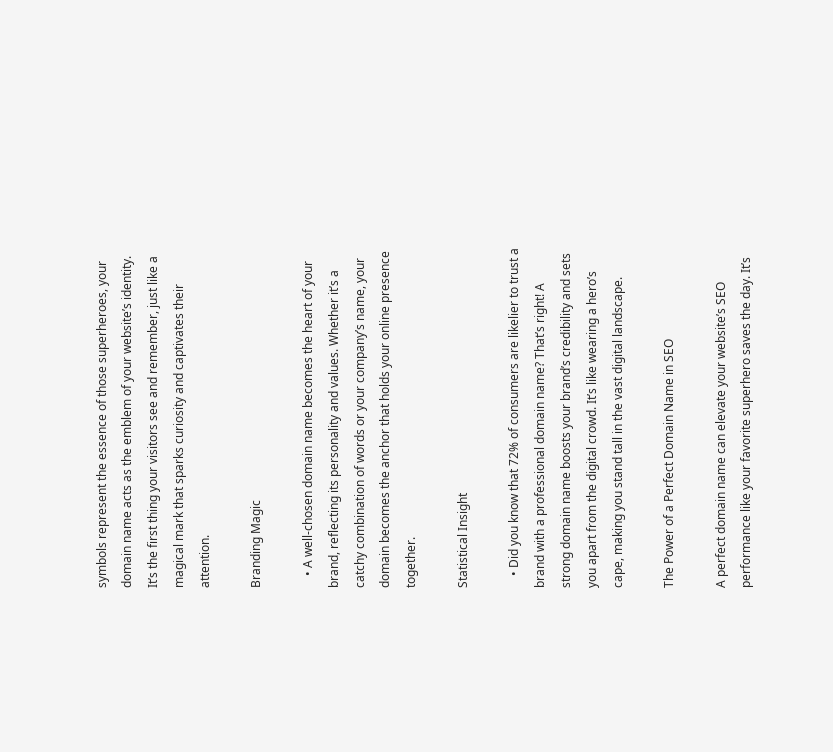symbols represent the essence of those superheroes, your domain name acts as the emblem of your website’s identity. It’s the first thing your visitors see and remember, just like a magical mark that sparks curiosity and captivates their attention.

Branding Magic

    • A well-chosen domain name becomes the heart of your brand, reflecting its personality and values. Whether it’s a catchy combination of words or your company’s name, your domain becomes the anchor that holds your online presence together.

Statistical Insight

    • Did you know that 72% of consumers are likelier to trust a brand with a professional domain name? That’s right! A strong domain name boosts your brand’s credibility and sets you apart from the digital crowd. It’s like wearing a hero’s cape, making you stand tall in the vast digital landscape.

The Power of a Perfect Domain Name in SEO

A perfect domain name can elevate your website’s SEO performance like your favorite superhero saves the day. It’s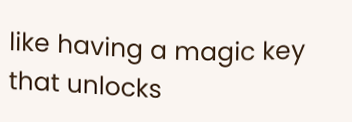like having a magic key that unlocks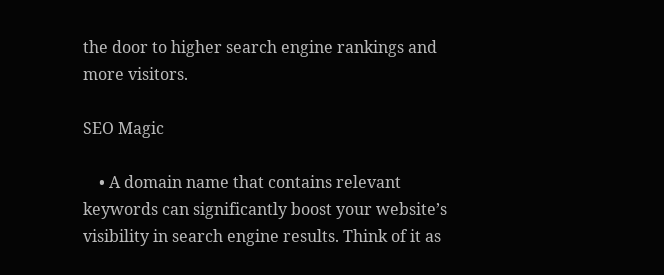the door to higher search engine rankings and more visitors.

SEO Magic

    • A domain name that contains relevant keywords can significantly boost your website’s visibility in search engine results. Think of it as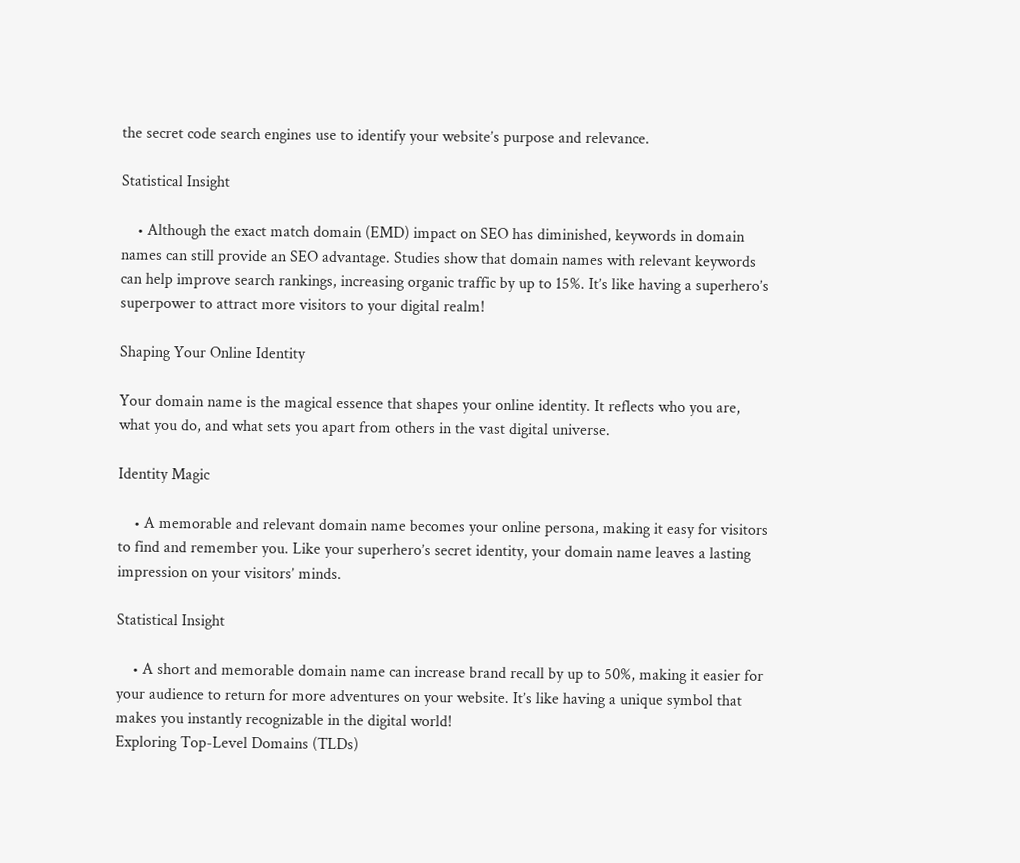the secret code search engines use to identify your website’s purpose and relevance.

Statistical Insight

    • Although the exact match domain (EMD) impact on SEO has diminished, keywords in domain names can still provide an SEO advantage. Studies show that domain names with relevant keywords can help improve search rankings, increasing organic traffic by up to 15%. It’s like having a superhero’s superpower to attract more visitors to your digital realm!

Shaping Your Online Identity

Your domain name is the magical essence that shapes your online identity. It reflects who you are, what you do, and what sets you apart from others in the vast digital universe.

Identity Magic

    • A memorable and relevant domain name becomes your online persona, making it easy for visitors to find and remember you. Like your superhero’s secret identity, your domain name leaves a lasting impression on your visitors’ minds.

Statistical Insight

    • A short and memorable domain name can increase brand recall by up to 50%, making it easier for your audience to return for more adventures on your website. It’s like having a unique symbol that makes you instantly recognizable in the digital world!
Exploring Top-Level Domains (TLDs)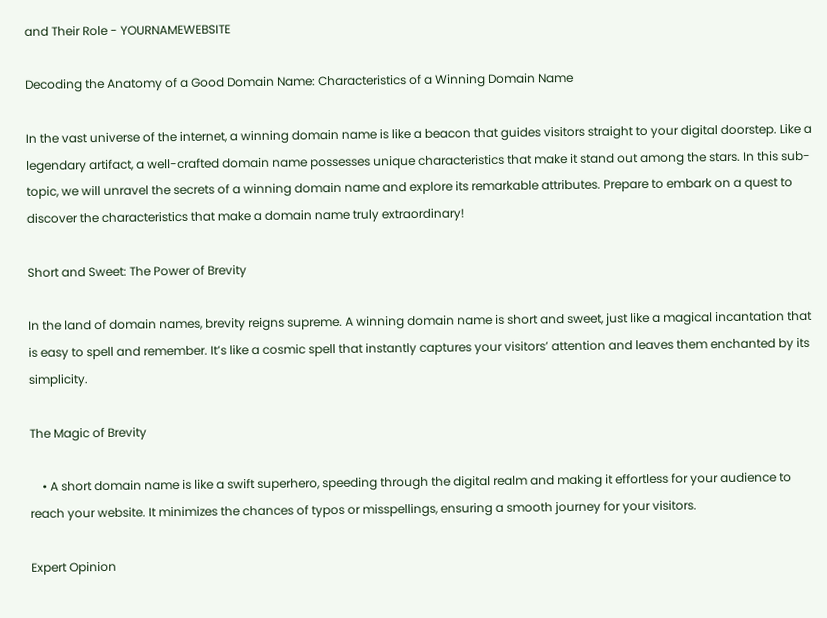and Their Role - YOURNAMEWEBSITE

Decoding the Anatomy of a Good Domain Name: Characteristics of a Winning Domain Name

In the vast universe of the internet, a winning domain name is like a beacon that guides visitors straight to your digital doorstep. Like a legendary artifact, a well-crafted domain name possesses unique characteristics that make it stand out among the stars. In this sub-topic, we will unravel the secrets of a winning domain name and explore its remarkable attributes. Prepare to embark on a quest to discover the characteristics that make a domain name truly extraordinary!

Short and Sweet: The Power of Brevity

In the land of domain names, brevity reigns supreme. A winning domain name is short and sweet, just like a magical incantation that is easy to spell and remember. It’s like a cosmic spell that instantly captures your visitors’ attention and leaves them enchanted by its simplicity.

The Magic of Brevity

    • A short domain name is like a swift superhero, speeding through the digital realm and making it effortless for your audience to reach your website. It minimizes the chances of typos or misspellings, ensuring a smooth journey for your visitors.

Expert Opinion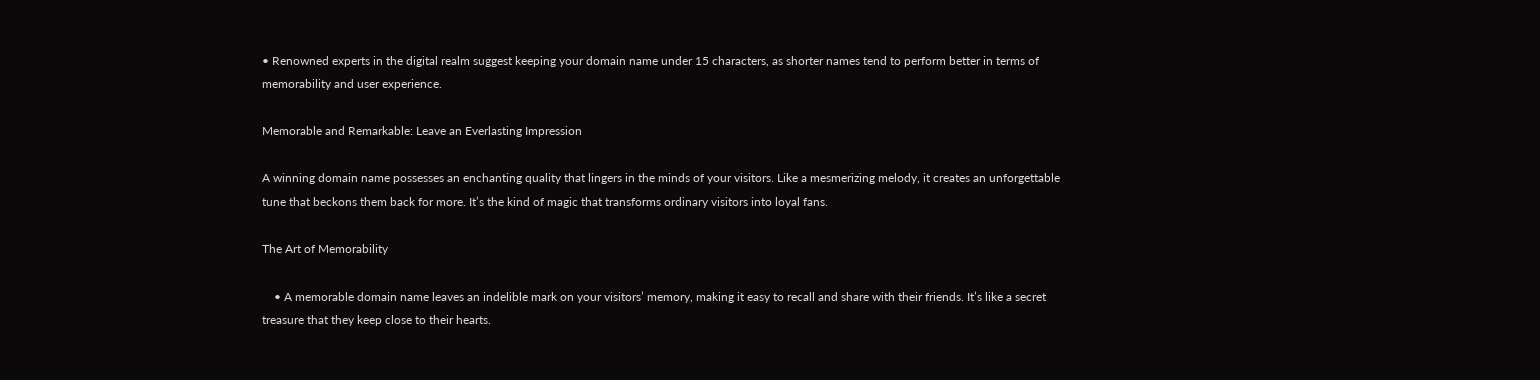• Renowned experts in the digital realm suggest keeping your domain name under 15 characters, as shorter names tend to perform better in terms of memorability and user experience.

Memorable and Remarkable: Leave an Everlasting Impression

A winning domain name possesses an enchanting quality that lingers in the minds of your visitors. Like a mesmerizing melody, it creates an unforgettable tune that beckons them back for more. It’s the kind of magic that transforms ordinary visitors into loyal fans.

The Art of Memorability

    • A memorable domain name leaves an indelible mark on your visitors’ memory, making it easy to recall and share with their friends. It’s like a secret treasure that they keep close to their hearts.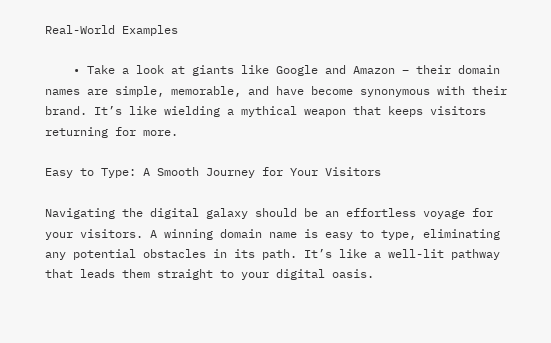Real-World Examples

    • Take a look at giants like Google and Amazon – their domain names are simple, memorable, and have become synonymous with their brand. It’s like wielding a mythical weapon that keeps visitors returning for more.

Easy to Type: A Smooth Journey for Your Visitors

Navigating the digital galaxy should be an effortless voyage for your visitors. A winning domain name is easy to type, eliminating any potential obstacles in its path. It’s like a well-lit pathway that leads them straight to your digital oasis.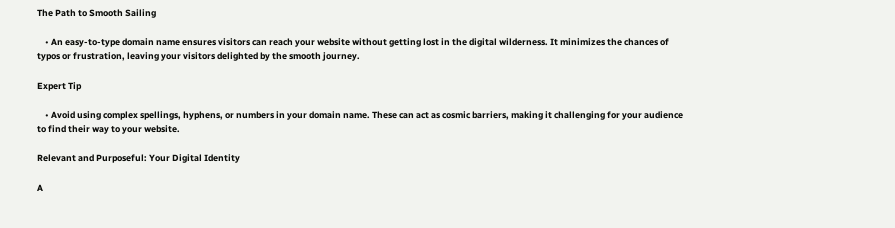The Path to Smooth Sailing

    • An easy-to-type domain name ensures visitors can reach your website without getting lost in the digital wilderness. It minimizes the chances of typos or frustration, leaving your visitors delighted by the smooth journey.

Expert Tip

    • Avoid using complex spellings, hyphens, or numbers in your domain name. These can act as cosmic barriers, making it challenging for your audience to find their way to your website.

Relevant and Purposeful: Your Digital Identity

A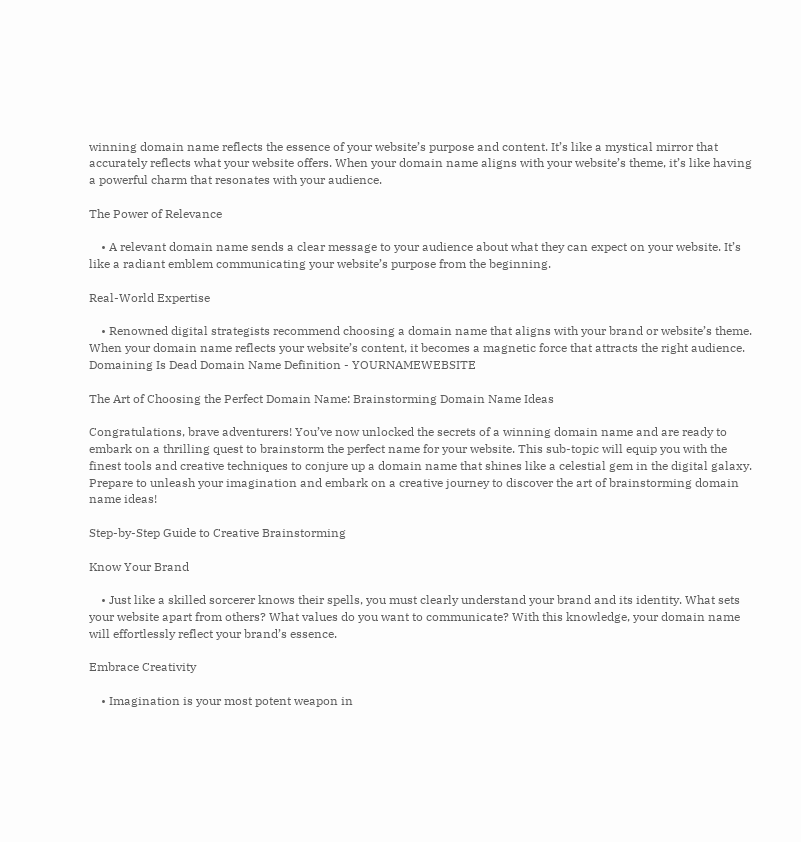winning domain name reflects the essence of your website’s purpose and content. It’s like a mystical mirror that accurately reflects what your website offers. When your domain name aligns with your website’s theme, it’s like having a powerful charm that resonates with your audience.

The Power of Relevance

    • A relevant domain name sends a clear message to your audience about what they can expect on your website. It’s like a radiant emblem communicating your website’s purpose from the beginning.

Real-World Expertise

    • Renowned digital strategists recommend choosing a domain name that aligns with your brand or website’s theme. When your domain name reflects your website’s content, it becomes a magnetic force that attracts the right audience.
Domaining Is Dead Domain Name Definition - YOURNAMEWEBSITE

The Art of Choosing the Perfect Domain Name: Brainstorming Domain Name Ideas

Congratulations, brave adventurers! You’ve now unlocked the secrets of a winning domain name and are ready to embark on a thrilling quest to brainstorm the perfect name for your website. This sub-topic will equip you with the finest tools and creative techniques to conjure up a domain name that shines like a celestial gem in the digital galaxy. Prepare to unleash your imagination and embark on a creative journey to discover the art of brainstorming domain name ideas!

Step-by-Step Guide to Creative Brainstorming

Know Your Brand

    • Just like a skilled sorcerer knows their spells, you must clearly understand your brand and its identity. What sets your website apart from others? What values do you want to communicate? With this knowledge, your domain name will effortlessly reflect your brand’s essence.

Embrace Creativity

    • Imagination is your most potent weapon in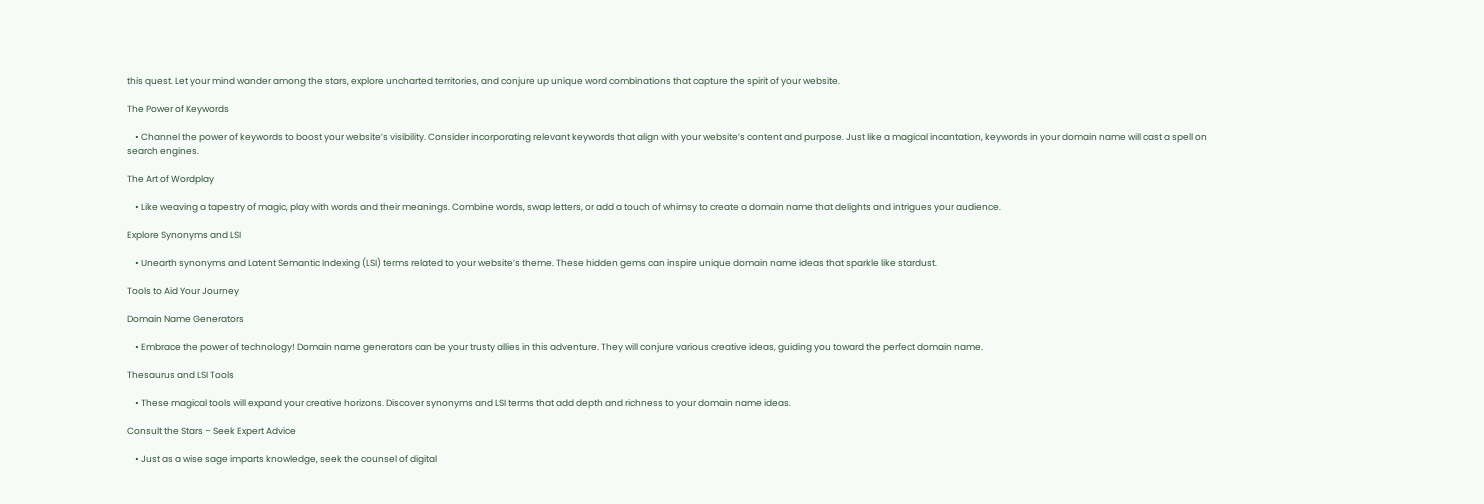this quest. Let your mind wander among the stars, explore uncharted territories, and conjure up unique word combinations that capture the spirit of your website.

The Power of Keywords

    • Channel the power of keywords to boost your website’s visibility. Consider incorporating relevant keywords that align with your website’s content and purpose. Just like a magical incantation, keywords in your domain name will cast a spell on search engines.

The Art of Wordplay

    • Like weaving a tapestry of magic, play with words and their meanings. Combine words, swap letters, or add a touch of whimsy to create a domain name that delights and intrigues your audience.

Explore Synonyms and LSI

    • Unearth synonyms and Latent Semantic Indexing (LSI) terms related to your website’s theme. These hidden gems can inspire unique domain name ideas that sparkle like stardust.

Tools to Aid Your Journey

Domain Name Generators

    • Embrace the power of technology! Domain name generators can be your trusty allies in this adventure. They will conjure various creative ideas, guiding you toward the perfect domain name.

Thesaurus and LSI Tools

    • These magical tools will expand your creative horizons. Discover synonyms and LSI terms that add depth and richness to your domain name ideas.

Consult the Stars – Seek Expert Advice

    • Just as a wise sage imparts knowledge, seek the counsel of digital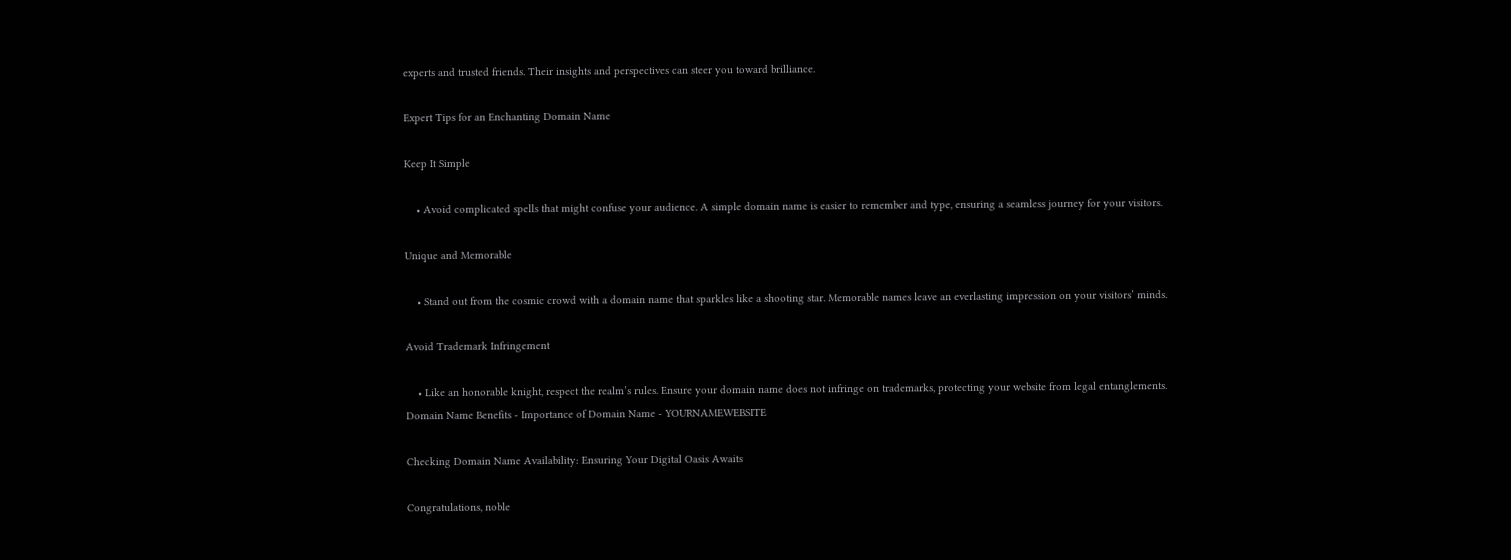experts and trusted friends. Their insights and perspectives can steer you toward brilliance.

Expert Tips for an Enchanting Domain Name

Keep It Simple

    • Avoid complicated spells that might confuse your audience. A simple domain name is easier to remember and type, ensuring a seamless journey for your visitors.

Unique and Memorable

    • Stand out from the cosmic crowd with a domain name that sparkles like a shooting star. Memorable names leave an everlasting impression on your visitors’ minds.

Avoid Trademark Infringement

    • Like an honorable knight, respect the realm’s rules. Ensure your domain name does not infringe on trademarks, protecting your website from legal entanglements.
Domain Name Benefits - Importance of Domain Name - YOURNAMEWEBSITE

Checking Domain Name Availability: Ensuring Your Digital Oasis Awaits

Congratulations, noble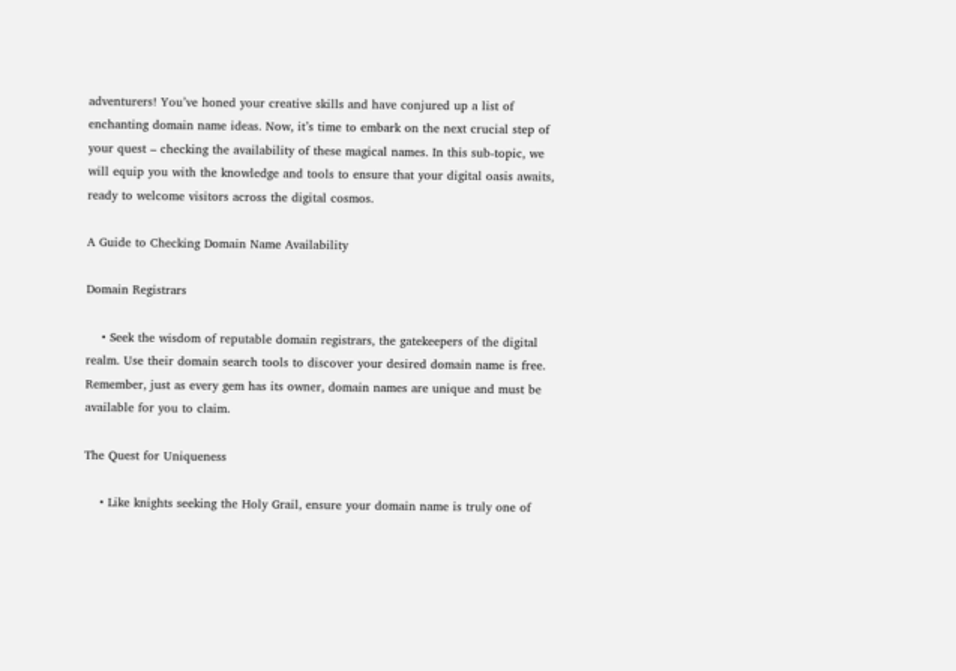adventurers! You’ve honed your creative skills and have conjured up a list of enchanting domain name ideas. Now, it’s time to embark on the next crucial step of your quest – checking the availability of these magical names. In this sub-topic, we will equip you with the knowledge and tools to ensure that your digital oasis awaits, ready to welcome visitors across the digital cosmos.

A Guide to Checking Domain Name Availability

Domain Registrars

    • Seek the wisdom of reputable domain registrars, the gatekeepers of the digital realm. Use their domain search tools to discover your desired domain name is free. Remember, just as every gem has its owner, domain names are unique and must be available for you to claim.

The Quest for Uniqueness

    • Like knights seeking the Holy Grail, ensure your domain name is truly one of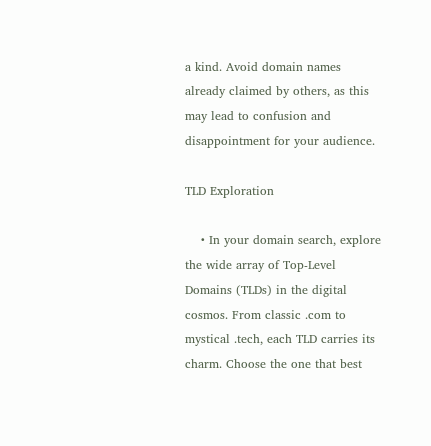a kind. Avoid domain names already claimed by others, as this may lead to confusion and disappointment for your audience.

TLD Exploration

    • In your domain search, explore the wide array of Top-Level Domains (TLDs) in the digital cosmos. From classic .com to mystical .tech, each TLD carries its charm. Choose the one that best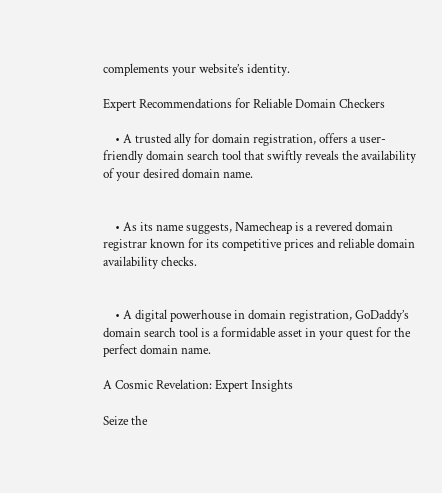complements your website’s identity.

Expert Recommendations for Reliable Domain Checkers

    • A trusted ally for domain registration, offers a user-friendly domain search tool that swiftly reveals the availability of your desired domain name.


    • As its name suggests, Namecheap is a revered domain registrar known for its competitive prices and reliable domain availability checks.


    • A digital powerhouse in domain registration, GoDaddy’s domain search tool is a formidable asset in your quest for the perfect domain name.

A Cosmic Revelation: Expert Insights

Seize the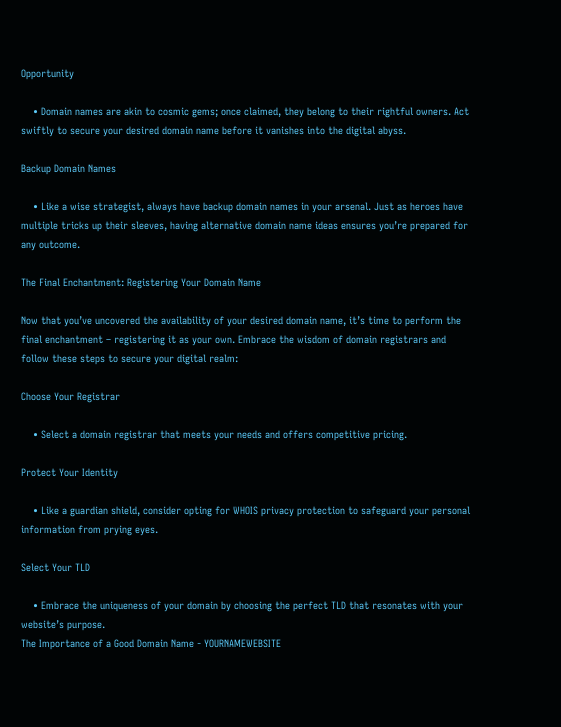Opportunity

    • Domain names are akin to cosmic gems; once claimed, they belong to their rightful owners. Act swiftly to secure your desired domain name before it vanishes into the digital abyss.

Backup Domain Names

    • Like a wise strategist, always have backup domain names in your arsenal. Just as heroes have multiple tricks up their sleeves, having alternative domain name ideas ensures you’re prepared for any outcome.

The Final Enchantment: Registering Your Domain Name

Now that you’ve uncovered the availability of your desired domain name, it’s time to perform the final enchantment – registering it as your own. Embrace the wisdom of domain registrars and follow these steps to secure your digital realm:

Choose Your Registrar

    • Select a domain registrar that meets your needs and offers competitive pricing.

Protect Your Identity

    • Like a guardian shield, consider opting for WHOIS privacy protection to safeguard your personal information from prying eyes.

Select Your TLD

    • Embrace the uniqueness of your domain by choosing the perfect TLD that resonates with your website’s purpose.
The Importance of a Good Domain Name - YOURNAMEWEBSITE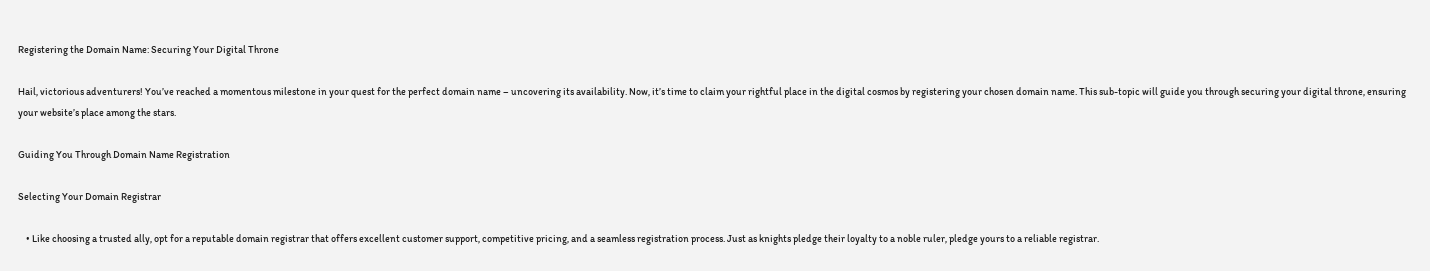Registering the Domain Name: Securing Your Digital Throne

Hail, victorious adventurers! You’ve reached a momentous milestone in your quest for the perfect domain name – uncovering its availability. Now, it’s time to claim your rightful place in the digital cosmos by registering your chosen domain name. This sub-topic will guide you through securing your digital throne, ensuring your website’s place among the stars.

Guiding You Through Domain Name Registration

Selecting Your Domain Registrar

    • Like choosing a trusted ally, opt for a reputable domain registrar that offers excellent customer support, competitive pricing, and a seamless registration process. Just as knights pledge their loyalty to a noble ruler, pledge yours to a reliable registrar.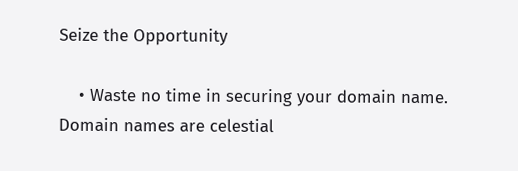Seize the Opportunity

    • Waste no time in securing your domain name. Domain names are celestial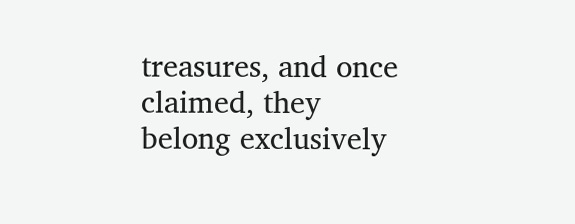treasures, and once claimed, they belong exclusively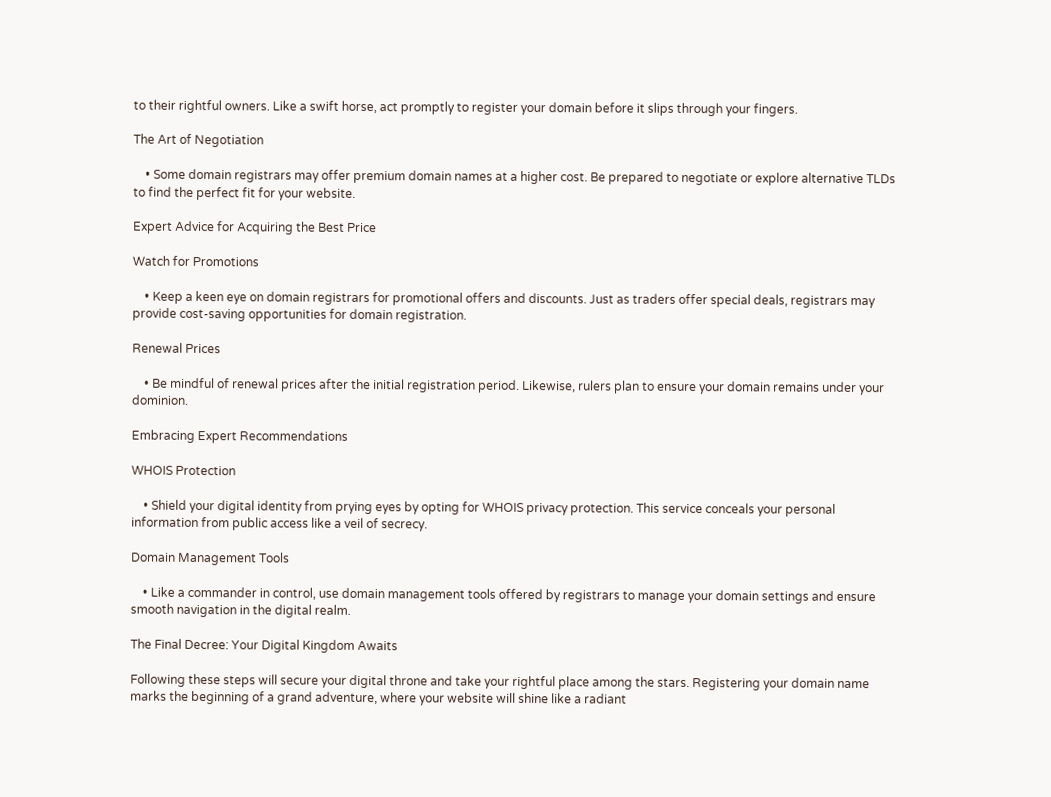to their rightful owners. Like a swift horse, act promptly to register your domain before it slips through your fingers.

The Art of Negotiation

    • Some domain registrars may offer premium domain names at a higher cost. Be prepared to negotiate or explore alternative TLDs to find the perfect fit for your website.

Expert Advice for Acquiring the Best Price

Watch for Promotions

    • Keep a keen eye on domain registrars for promotional offers and discounts. Just as traders offer special deals, registrars may provide cost-saving opportunities for domain registration.

Renewal Prices

    • Be mindful of renewal prices after the initial registration period. Likewise, rulers plan to ensure your domain remains under your dominion.

Embracing Expert Recommendations

WHOIS Protection

    • Shield your digital identity from prying eyes by opting for WHOIS privacy protection. This service conceals your personal information from public access like a veil of secrecy.

Domain Management Tools

    • Like a commander in control, use domain management tools offered by registrars to manage your domain settings and ensure smooth navigation in the digital realm.

The Final Decree: Your Digital Kingdom Awaits

Following these steps will secure your digital throne and take your rightful place among the stars. Registering your domain name marks the beginning of a grand adventure, where your website will shine like a radiant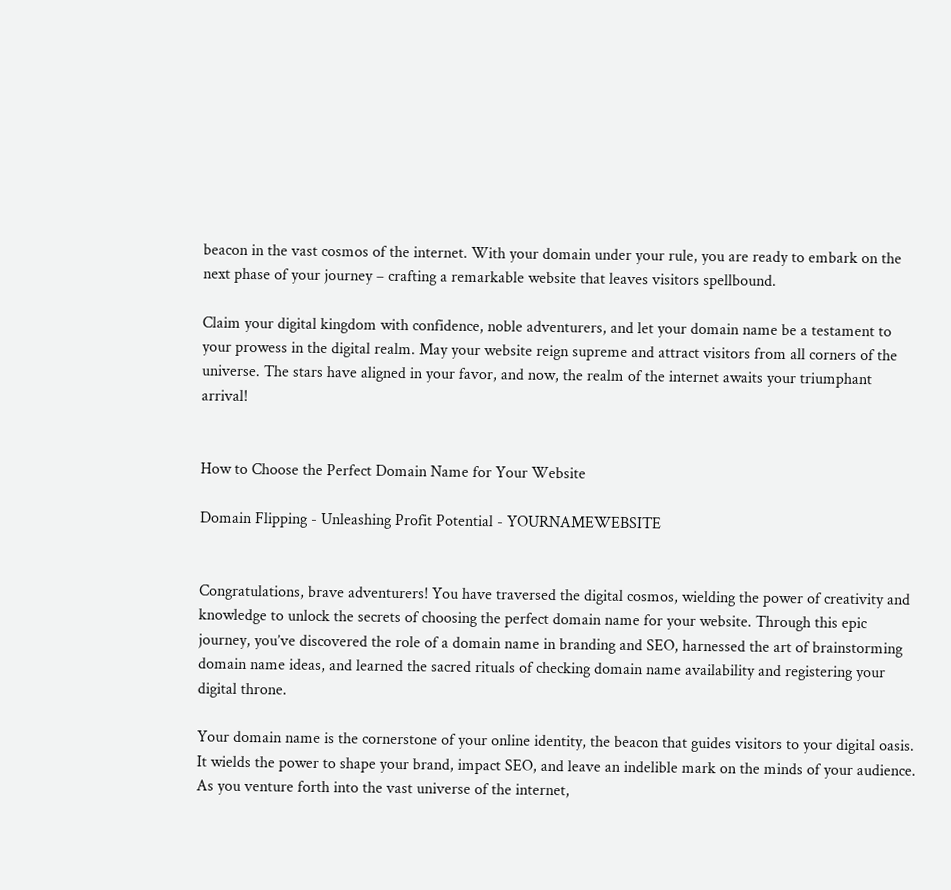beacon in the vast cosmos of the internet. With your domain under your rule, you are ready to embark on the next phase of your journey – crafting a remarkable website that leaves visitors spellbound.

Claim your digital kingdom with confidence, noble adventurers, and let your domain name be a testament to your prowess in the digital realm. May your website reign supreme and attract visitors from all corners of the universe. The stars have aligned in your favor, and now, the realm of the internet awaits your triumphant arrival!


How to Choose the Perfect Domain Name for Your Website

Domain Flipping - Unleashing Profit Potential - YOURNAMEWEBSITE


Congratulations, brave adventurers! You have traversed the digital cosmos, wielding the power of creativity and knowledge to unlock the secrets of choosing the perfect domain name for your website. Through this epic journey, you’ve discovered the role of a domain name in branding and SEO, harnessed the art of brainstorming domain name ideas, and learned the sacred rituals of checking domain name availability and registering your digital throne.

Your domain name is the cornerstone of your online identity, the beacon that guides visitors to your digital oasis. It wields the power to shape your brand, impact SEO, and leave an indelible mark on the minds of your audience. As you venture forth into the vast universe of the internet,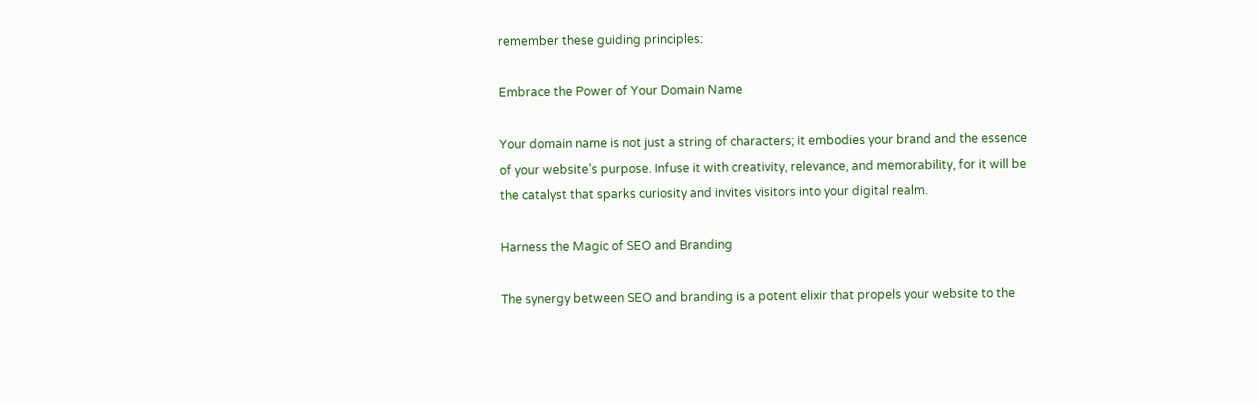remember these guiding principles:

Embrace the Power of Your Domain Name

Your domain name is not just a string of characters; it embodies your brand and the essence of your website’s purpose. Infuse it with creativity, relevance, and memorability, for it will be the catalyst that sparks curiosity and invites visitors into your digital realm.

Harness the Magic of SEO and Branding

The synergy between SEO and branding is a potent elixir that propels your website to the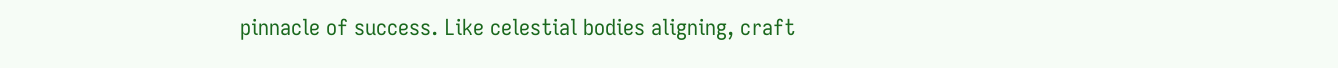pinnacle of success. Like celestial bodies aligning, craft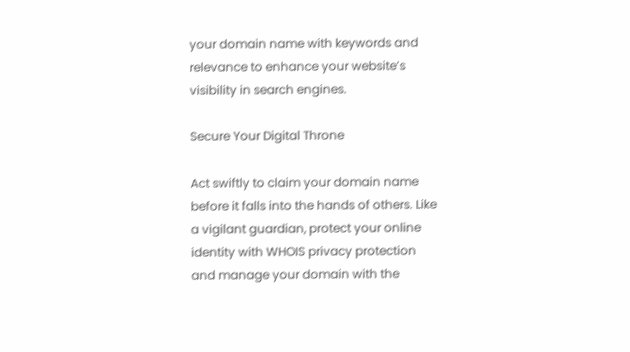your domain name with keywords and relevance to enhance your website’s visibility in search engines.

Secure Your Digital Throne

Act swiftly to claim your domain name before it falls into the hands of others. Like a vigilant guardian, protect your online identity with WHOIS privacy protection and manage your domain with the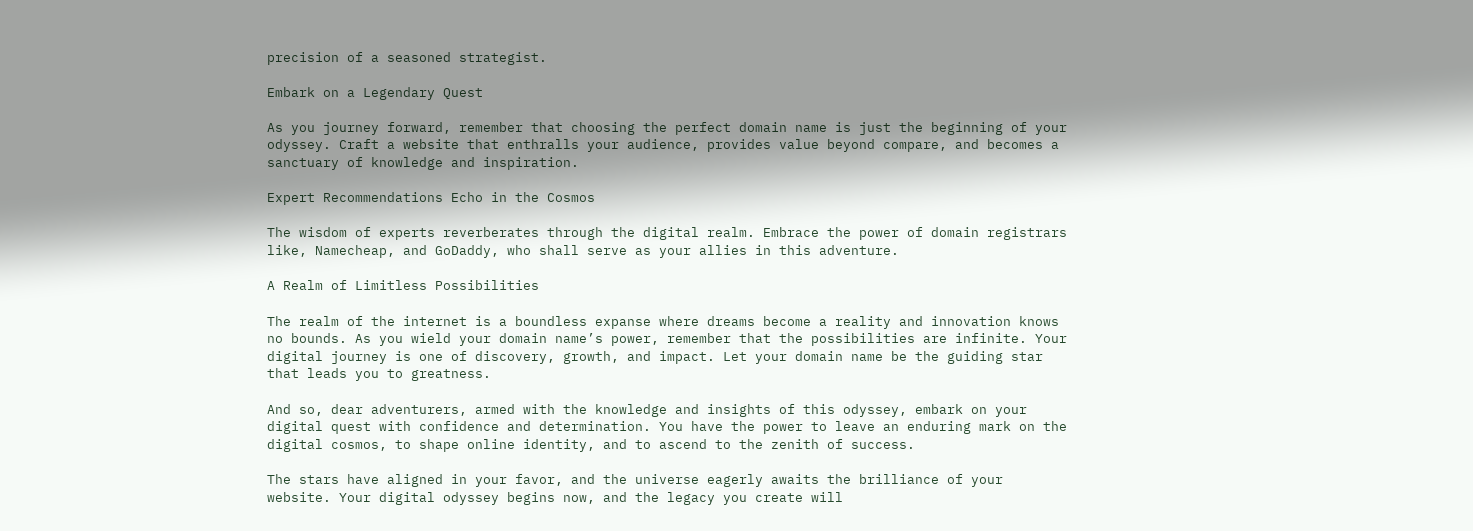precision of a seasoned strategist.

Embark on a Legendary Quest

As you journey forward, remember that choosing the perfect domain name is just the beginning of your odyssey. Craft a website that enthralls your audience, provides value beyond compare, and becomes a sanctuary of knowledge and inspiration.

Expert Recommendations Echo in the Cosmos

The wisdom of experts reverberates through the digital realm. Embrace the power of domain registrars like, Namecheap, and GoDaddy, who shall serve as your allies in this adventure.

A Realm of Limitless Possibilities

The realm of the internet is a boundless expanse where dreams become a reality and innovation knows no bounds. As you wield your domain name’s power, remember that the possibilities are infinite. Your digital journey is one of discovery, growth, and impact. Let your domain name be the guiding star that leads you to greatness.

And so, dear adventurers, armed with the knowledge and insights of this odyssey, embark on your digital quest with confidence and determination. You have the power to leave an enduring mark on the digital cosmos, to shape online identity, and to ascend to the zenith of success.

The stars have aligned in your favor, and the universe eagerly awaits the brilliance of your website. Your digital odyssey begins now, and the legacy you create will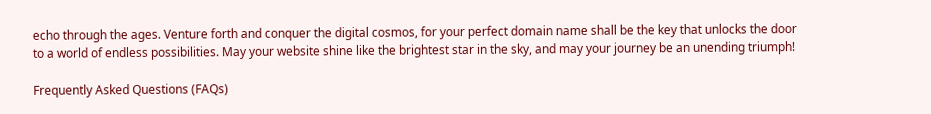echo through the ages. Venture forth and conquer the digital cosmos, for your perfect domain name shall be the key that unlocks the door to a world of endless possibilities. May your website shine like the brightest star in the sky, and may your journey be an unending triumph!

Frequently Asked Questions (FAQs)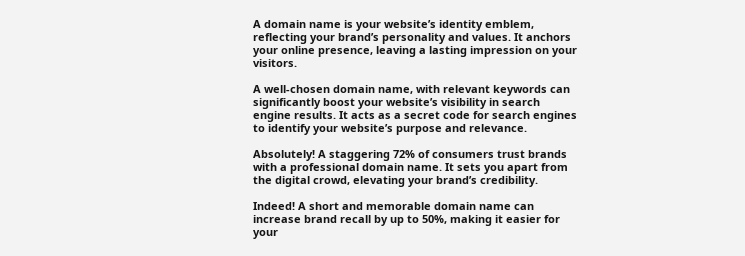A domain name is your website’s identity emblem, reflecting your brand’s personality and values. It anchors your online presence, leaving a lasting impression on your visitors.

A well-chosen domain name, with relevant keywords can significantly boost your website’s visibility in search engine results. It acts as a secret code for search engines to identify your website’s purpose and relevance.

Absolutely! A staggering 72% of consumers trust brands with a professional domain name. It sets you apart from the digital crowd, elevating your brand’s credibility.

Indeed! A short and memorable domain name can increase brand recall by up to 50%, making it easier for your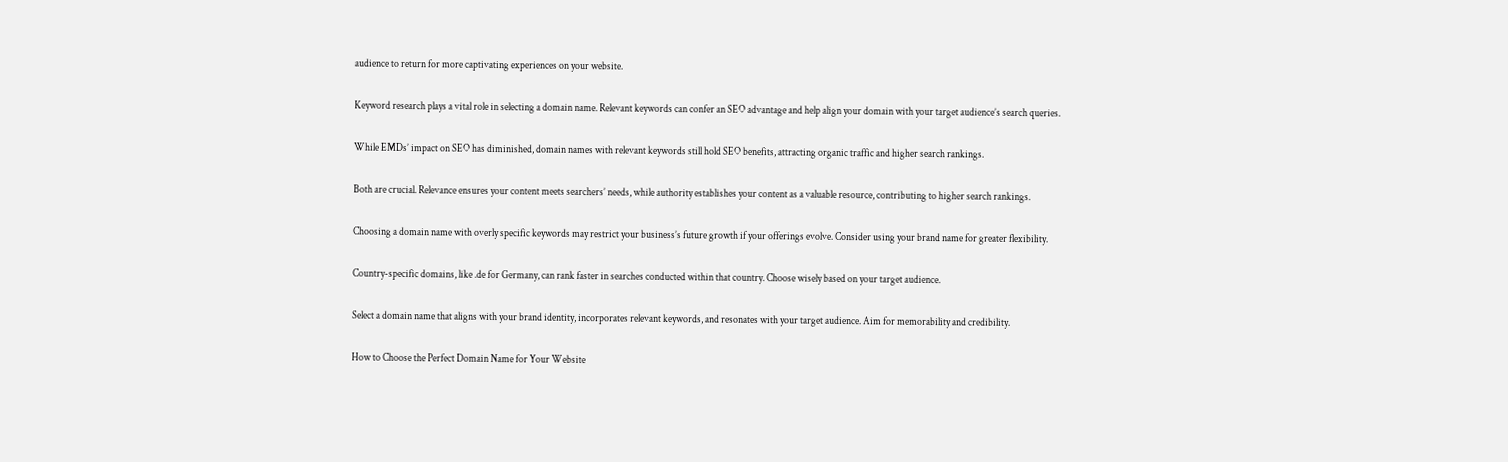audience to return for more captivating experiences on your website.

Keyword research plays a vital role in selecting a domain name. Relevant keywords can confer an SEO advantage and help align your domain with your target audience’s search queries.

While EMDs’ impact on SEO has diminished, domain names with relevant keywords still hold SEO benefits, attracting organic traffic and higher search rankings.

Both are crucial. Relevance ensures your content meets searchers’ needs, while authority establishes your content as a valuable resource, contributing to higher search rankings.

Choosing a domain name with overly specific keywords may restrict your business’s future growth if your offerings evolve. Consider using your brand name for greater flexibility.

Country-specific domains, like .de for Germany, can rank faster in searches conducted within that country. Choose wisely based on your target audience.

Select a domain name that aligns with your brand identity, incorporates relevant keywords, and resonates with your target audience. Aim for memorability and credibility.

How to Choose the Perfect Domain Name for Your Website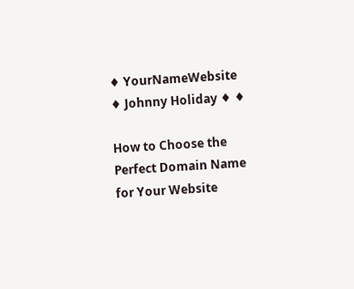♦ YourNameWebsite ♦ Johnny Holiday ♦ ♦

How to Choose the Perfect Domain Name for Your Website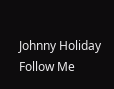Johnny Holiday
Follow Me